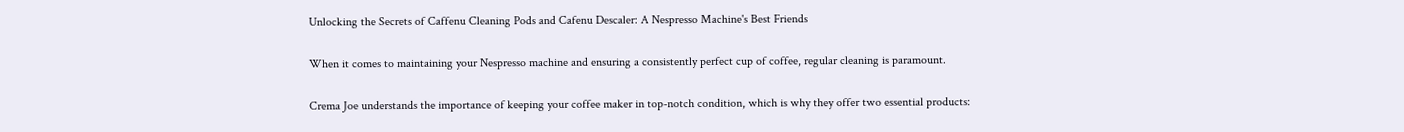Unlocking the Secrets of Caffenu Cleaning Pods and Cafenu Descaler: A Nespresso Machine's Best Friends

When it comes to maintaining your Nespresso machine and ensuring a consistently perfect cup of coffee, regular cleaning is paramount.

Crema Joe understands the importance of keeping your coffee maker in top-notch condition, which is why they offer two essential products: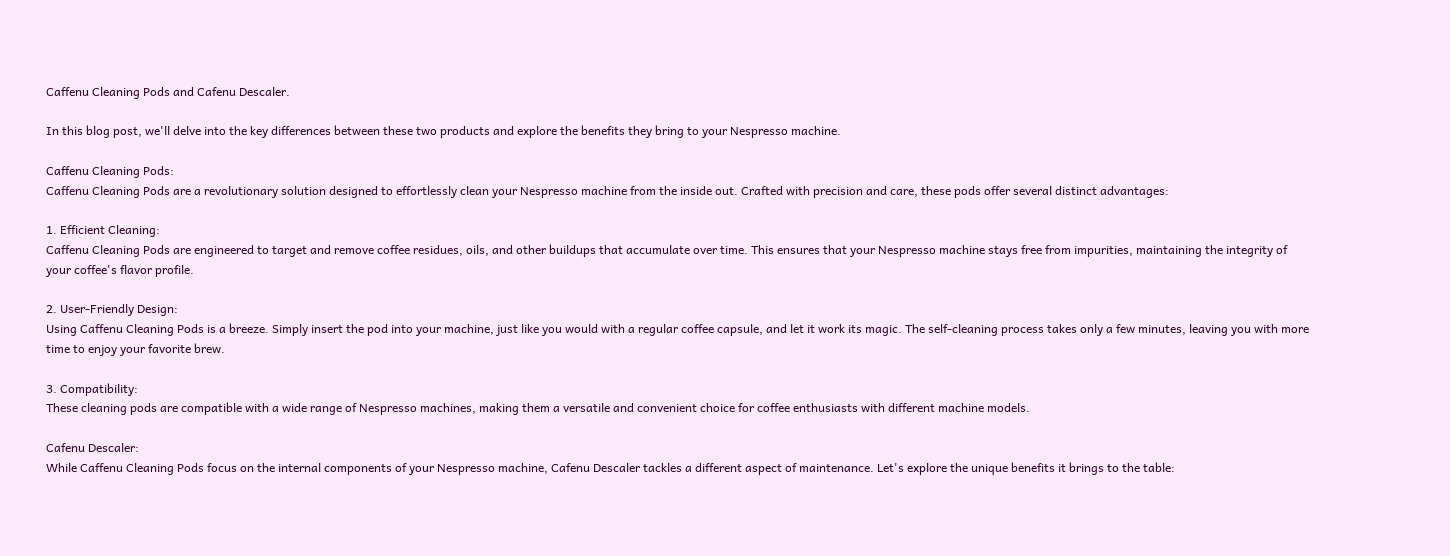Caffenu Cleaning Pods and Cafenu Descaler.

In this blog post, we'll delve into the key differences between these two products and explore the benefits they bring to your Nespresso machine.

Caffenu Cleaning Pods:
Caffenu Cleaning Pods are a revolutionary solution designed to effortlessly clean your Nespresso machine from the inside out. Crafted with precision and care, these pods offer several distinct advantages:

1. Efficient Cleaning:
Caffenu Cleaning Pods are engineered to target and remove coffee residues, oils, and other buildups that accumulate over time. This ensures that your Nespresso machine stays free from impurities, maintaining the integrity of your coffee's flavor profile.

2. User-Friendly Design:
Using Caffenu Cleaning Pods is a breeze. Simply insert the pod into your machine, just like you would with a regular coffee capsule, and let it work its magic. The self-cleaning process takes only a few minutes, leaving you with more time to enjoy your favorite brew.

3. Compatibility:
These cleaning pods are compatible with a wide range of Nespresso machines, making them a versatile and convenient choice for coffee enthusiasts with different machine models.

Cafenu Descaler:
While Caffenu Cleaning Pods focus on the internal components of your Nespresso machine, Cafenu Descaler tackles a different aspect of maintenance. Let's explore the unique benefits it brings to the table: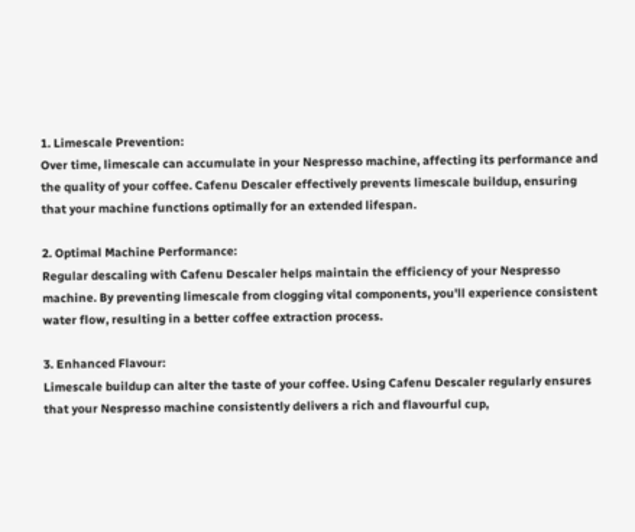1. Limescale Prevention:
Over time, limescale can accumulate in your Nespresso machine, affecting its performance and the quality of your coffee. Cafenu Descaler effectively prevents limescale buildup, ensuring that your machine functions optimally for an extended lifespan.

2. Optimal Machine Performance:
Regular descaling with Cafenu Descaler helps maintain the efficiency of your Nespresso machine. By preventing limescale from clogging vital components, you'll experience consistent water flow, resulting in a better coffee extraction process.

3. Enhanced Flavour:
Limescale buildup can alter the taste of your coffee. Using Cafenu Descaler regularly ensures that your Nespresso machine consistently delivers a rich and flavourful cup,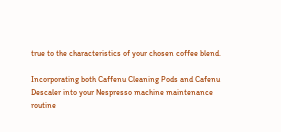true to the characteristics of your chosen coffee blend.

Incorporating both Caffenu Cleaning Pods and Cafenu Descaler into your Nespresso machine maintenance routine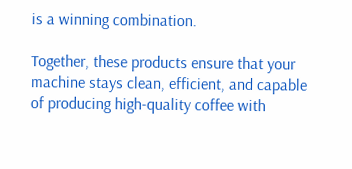is a winning combination.

Together, these products ensure that your machine stays clean, efficient, and capable of producing high-quality coffee with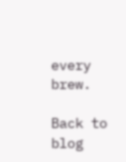every brew.

Back to blog